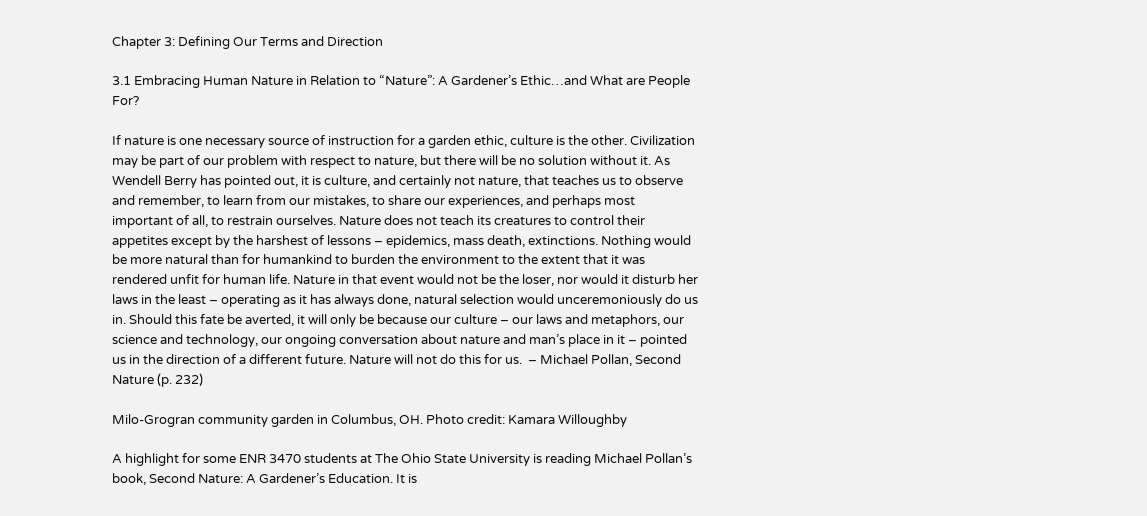Chapter 3: Defining Our Terms and Direction

3.1 Embracing Human Nature in Relation to “Nature”: A Gardener’s Ethic…and What are People For?

If nature is one necessary source of instruction for a garden ethic, culture is the other. Civilization may be part of our problem with respect to nature, but there will be no solution without it. As Wendell Berry has pointed out, it is culture, and certainly not nature, that teaches us to observe and remember, to learn from our mistakes, to share our experiences, and perhaps most important of all, to restrain ourselves. Nature does not teach its creatures to control their appetites except by the harshest of lessons – epidemics, mass death, extinctions. Nothing would be more natural than for humankind to burden the environment to the extent that it was rendered unfit for human life. Nature in that event would not be the loser, nor would it disturb her laws in the least – operating as it has always done, natural selection would unceremoniously do us in. Should this fate be averted, it will only be because our culture – our laws and metaphors, our science and technology, our ongoing conversation about nature and man’s place in it – pointed us in the direction of a different future. Nature will not do this for us.  – Michael Pollan, Second Nature (p. 232)

Milo-Grogran community garden in Columbus, OH. Photo credit: Kamara Willoughby

A highlight for some ENR 3470 students at The Ohio State University is reading Michael Pollan’s book, Second Nature: A Gardener’s Education. It is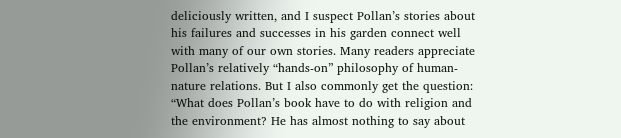deliciously written, and I suspect Pollan’s stories about his failures and successes in his garden connect well with many of our own stories. Many readers appreciate Pollan’s relatively “hands-on” philosophy of human-nature relations. But I also commonly get the question: “What does Pollan’s book have to do with religion and the environment? He has almost nothing to say about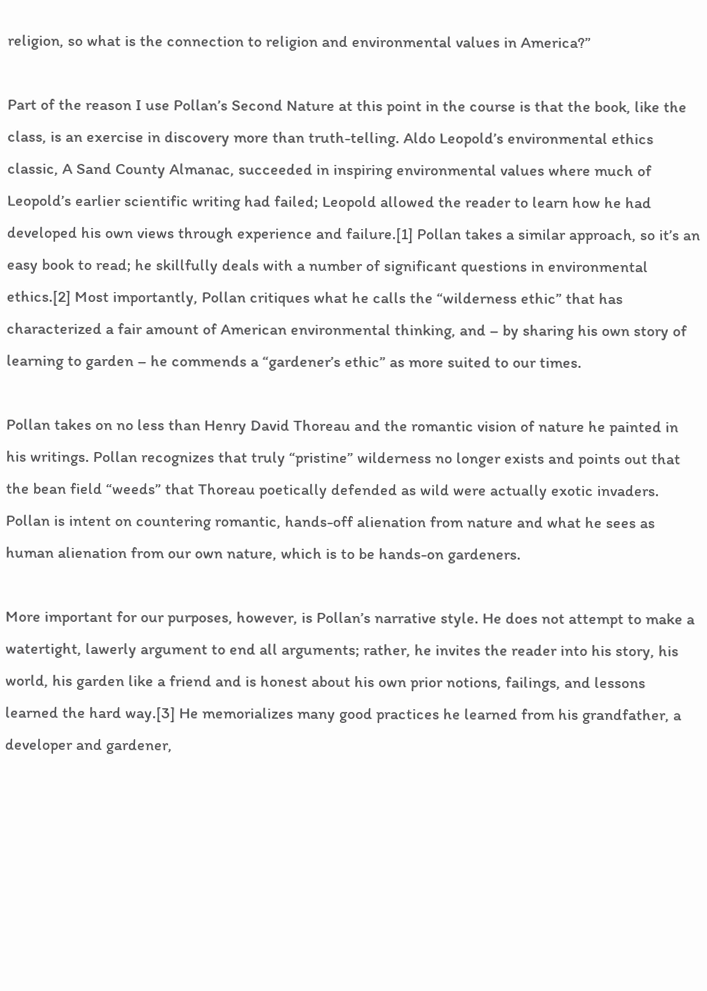religion, so what is the connection to religion and environmental values in America?”

Part of the reason I use Pollan’s Second Nature at this point in the course is that the book, like the class, is an exercise in discovery more than truth-telling. Aldo Leopold’s environmental ethics classic, A Sand County Almanac, succeeded in inspiring environmental values where much of Leopold’s earlier scientific writing had failed; Leopold allowed the reader to learn how he had developed his own views through experience and failure.[1] Pollan takes a similar approach, so it’s an easy book to read; he skillfully deals with a number of significant questions in environmental ethics.[2] Most importantly, Pollan critiques what he calls the “wilderness ethic” that has characterized a fair amount of American environmental thinking, and – by sharing his own story of learning to garden – he commends a “gardener’s ethic” as more suited to our times.

Pollan takes on no less than Henry David Thoreau and the romantic vision of nature he painted in his writings. Pollan recognizes that truly “pristine” wilderness no longer exists and points out that the bean field “weeds” that Thoreau poetically defended as wild were actually exotic invaders. Pollan is intent on countering romantic, hands-off alienation from nature and what he sees as human alienation from our own nature, which is to be hands-on gardeners.

More important for our purposes, however, is Pollan’s narrative style. He does not attempt to make a watertight, lawerly argument to end all arguments; rather, he invites the reader into his story, his world, his garden like a friend and is honest about his own prior notions, failings, and lessons learned the hard way.[3] He memorializes many good practices he learned from his grandfather, a developer and gardener,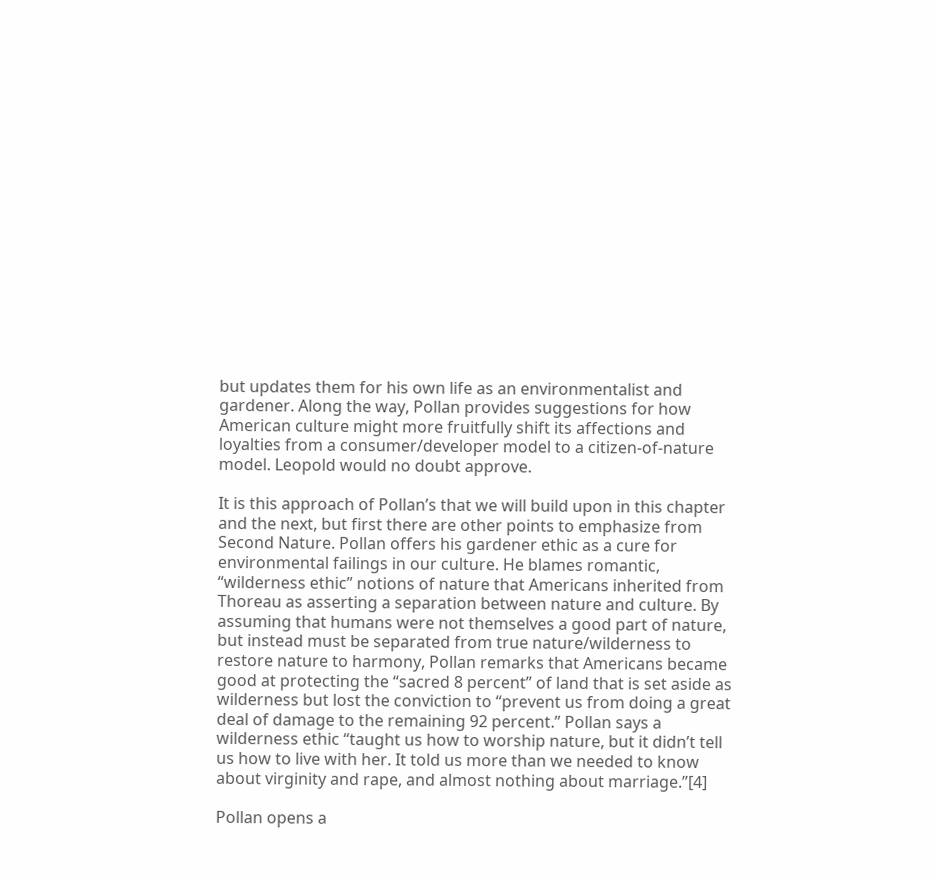but updates them for his own life as an environmentalist and gardener. Along the way, Pollan provides suggestions for how American culture might more fruitfully shift its affections and loyalties from a consumer/developer model to a citizen-of-nature model. Leopold would no doubt approve.

It is this approach of Pollan’s that we will build upon in this chapter and the next, but first there are other points to emphasize from Second Nature. Pollan offers his gardener ethic as a cure for environmental failings in our culture. He blames romantic, “wilderness ethic” notions of nature that Americans inherited from Thoreau as asserting a separation between nature and culture. By assuming that humans were not themselves a good part of nature, but instead must be separated from true nature/wilderness to restore nature to harmony, Pollan remarks that Americans became good at protecting the “sacred 8 percent” of land that is set aside as wilderness but lost the conviction to “prevent us from doing a great deal of damage to the remaining 92 percent.” Pollan says a wilderness ethic “taught us how to worship nature, but it didn’t tell us how to live with her. It told us more than we needed to know about virginity and rape, and almost nothing about marriage.”[4]

Pollan opens a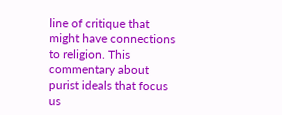line of critique that might have connections to religion. This commentary about purist ideals that focus us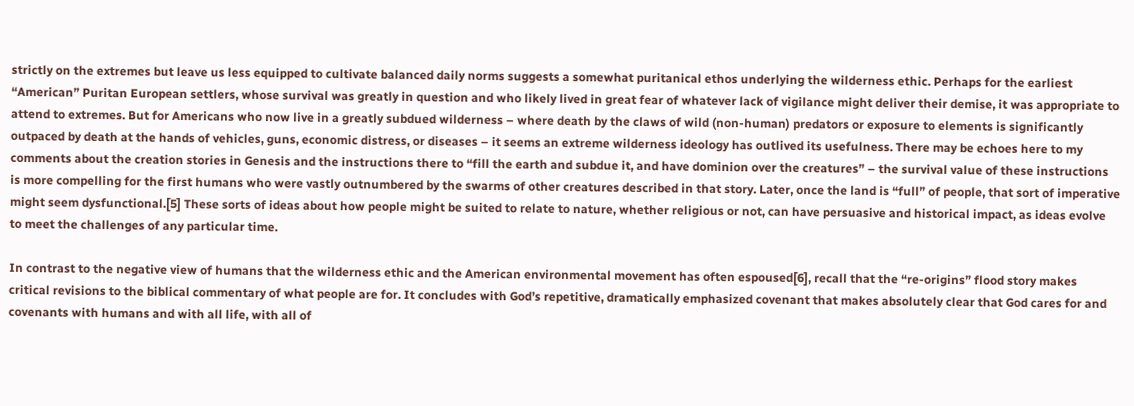strictly on the extremes but leave us less equipped to cultivate balanced daily norms suggests a somewhat puritanical ethos underlying the wilderness ethic. Perhaps for the earliest “American” Puritan European settlers, whose survival was greatly in question and who likely lived in great fear of whatever lack of vigilance might deliver their demise, it was appropriate to attend to extremes. But for Americans who now live in a greatly subdued wilderness – where death by the claws of wild (non-human) predators or exposure to elements is significantly outpaced by death at the hands of vehicles, guns, economic distress, or diseases – it seems an extreme wilderness ideology has outlived its usefulness. There may be echoes here to my comments about the creation stories in Genesis and the instructions there to “fill the earth and subdue it, and have dominion over the creatures” – the survival value of these instructions is more compelling for the first humans who were vastly outnumbered by the swarms of other creatures described in that story. Later, once the land is “full” of people, that sort of imperative might seem dysfunctional.[5] These sorts of ideas about how people might be suited to relate to nature, whether religious or not, can have persuasive and historical impact, as ideas evolve to meet the challenges of any particular time.

In contrast to the negative view of humans that the wilderness ethic and the American environmental movement has often espoused[6], recall that the “re-origins” flood story makes critical revisions to the biblical commentary of what people are for. It concludes with God’s repetitive, dramatically emphasized covenant that makes absolutely clear that God cares for and covenants with humans and with all life, with all of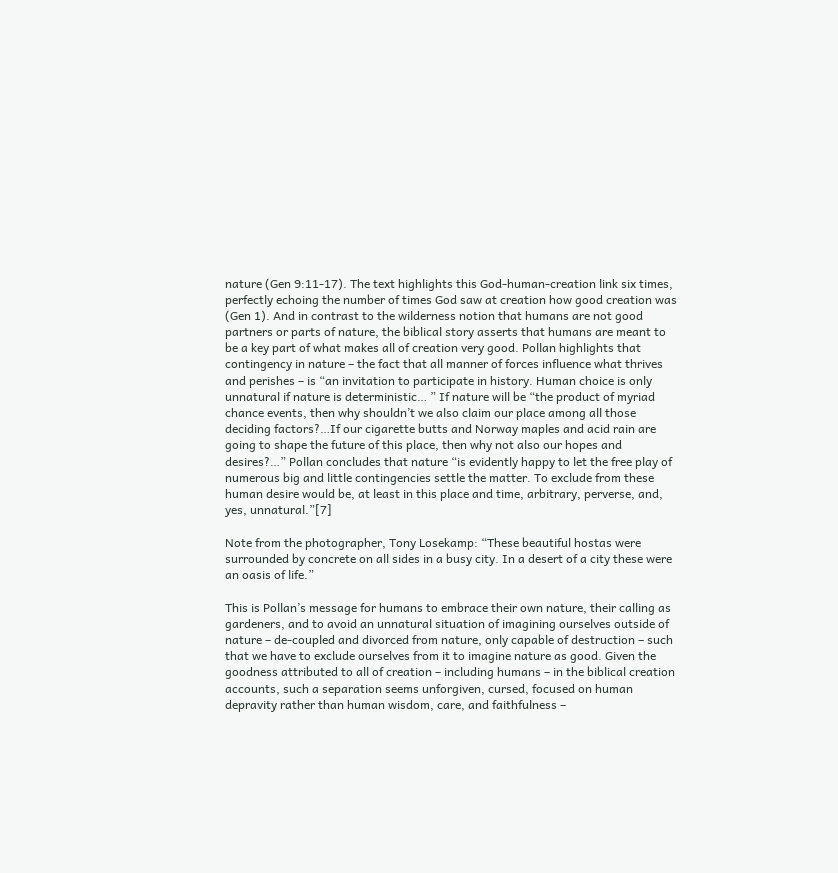nature (Gen 9:11-17). The text highlights this God-human-creation link six times, perfectly echoing the number of times God saw at creation how good creation was (Gen 1). And in contrast to the wilderness notion that humans are not good partners or parts of nature, the biblical story asserts that humans are meant to be a key part of what makes all of creation very good. Pollan highlights that contingency in nature – the fact that all manner of forces influence what thrives and perishes – is “an invitation to participate in history. Human choice is only unnatural if nature is deterministic… ” If nature will be “the product of myriad chance events, then why shouldn’t we also claim our place among all those deciding factors?…If our cigarette butts and Norway maples and acid rain are going to shape the future of this place, then why not also our hopes and desires?…” Pollan concludes that nature “is evidently happy to let the free play of numerous big and little contingencies settle the matter. To exclude from these human desire would be, at least in this place and time, arbitrary, perverse, and, yes, unnatural.”[7]

Note from the photographer, Tony Losekamp: “These beautiful hostas were surrounded by concrete on all sides in a busy city. In a desert of a city these were an oasis of life.”

This is Pollan’s message for humans to embrace their own nature, their calling as gardeners, and to avoid an unnatural situation of imagining ourselves outside of nature – de-coupled and divorced from nature, only capable of destruction – such that we have to exclude ourselves from it to imagine nature as good. Given the goodness attributed to all of creation – including humans – in the biblical creation accounts, such a separation seems unforgiven, cursed, focused on human depravity rather than human wisdom, care, and faithfulness –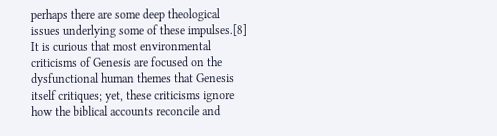perhaps there are some deep theological issues underlying some of these impulses.[8] It is curious that most environmental criticisms of Genesis are focused on the dysfunctional human themes that Genesis itself critiques; yet, these criticisms ignore how the biblical accounts reconcile and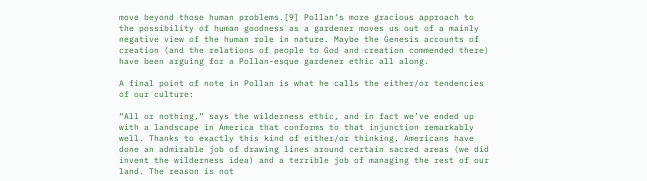move beyond those human problems.[9] Pollan’s more gracious approach to the possibility of human goodness as a gardener moves us out of a mainly negative view of the human role in nature. Maybe the Genesis accounts of creation (and the relations of people to God and creation commended there) have been arguing for a Pollan-esque gardener ethic all along.

A final point of note in Pollan is what he calls the either/or tendencies of our culture:

“All or nothing,” says the wilderness ethic, and in fact we’ve ended up with a landscape in America that conforms to that injunction remarkably well. Thanks to exactly this kind of either/or thinking, Americans have done an admirable job of drawing lines around certain sacred areas (we did invent the wilderness idea) and a terrible job of managing the rest of our land. The reason is not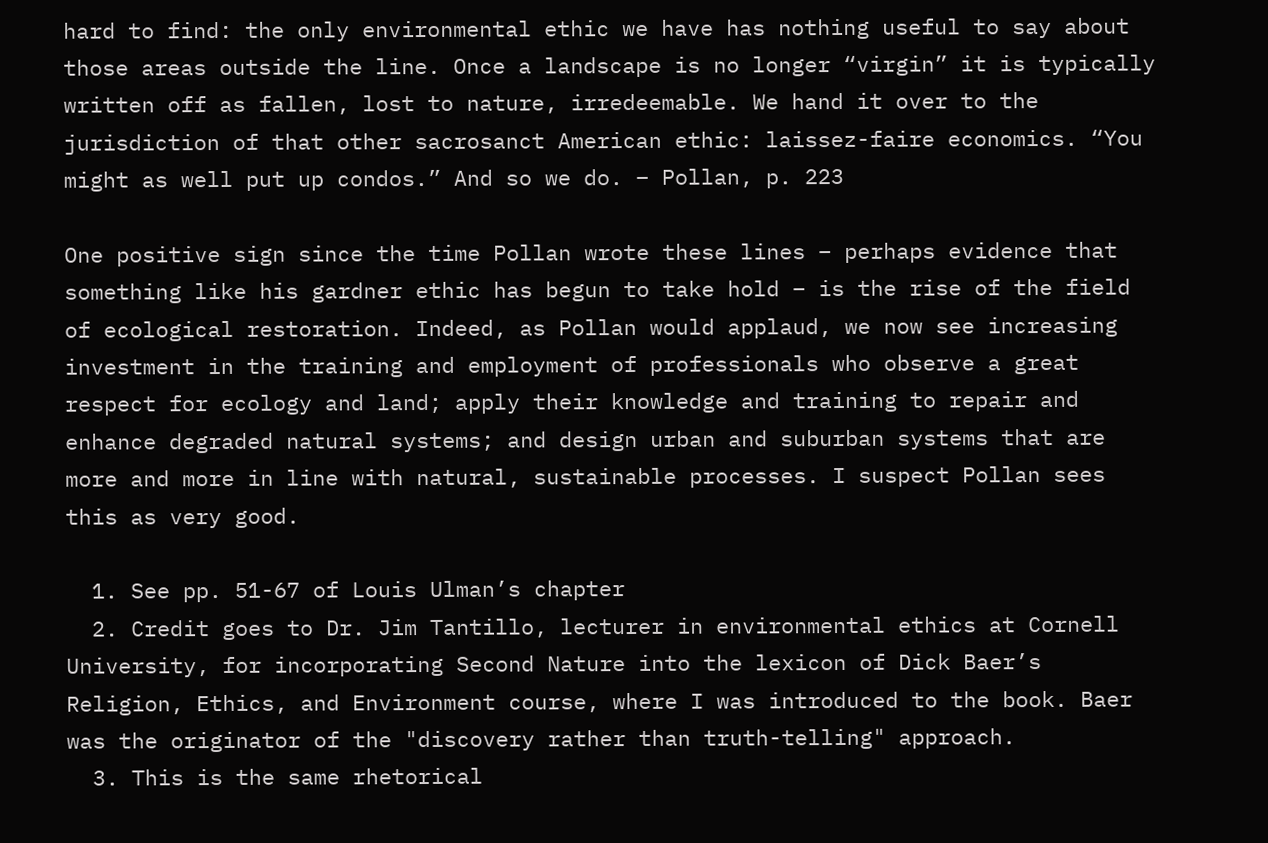hard to find: the only environmental ethic we have has nothing useful to say about those areas outside the line. Once a landscape is no longer “virgin” it is typically written off as fallen, lost to nature, irredeemable. We hand it over to the jurisdiction of that other sacrosanct American ethic: laissez-faire economics. “You might as well put up condos.” And so we do. – Pollan, p. 223

One positive sign since the time Pollan wrote these lines – perhaps evidence that something like his gardner ethic has begun to take hold – is the rise of the field of ecological restoration. Indeed, as Pollan would applaud, we now see increasing investment in the training and employment of professionals who observe a great respect for ecology and land; apply their knowledge and training to repair and enhance degraded natural systems; and design urban and suburban systems that are more and more in line with natural, sustainable processes. I suspect Pollan sees this as very good.

  1. See pp. 51-67 of Louis Ulman’s chapter
  2. Credit goes to Dr. Jim Tantillo, lecturer in environmental ethics at Cornell University, for incorporating Second Nature into the lexicon of Dick Baer’s Religion, Ethics, and Environment course, where I was introduced to the book. Baer was the originator of the "discovery rather than truth-telling" approach.
  3. This is the same rhetorical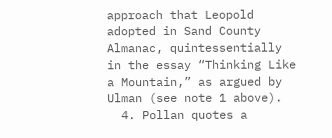approach that Leopold adopted in Sand County Almanac, quintessentially in the essay “Thinking Like a Mountain,” as argued by Ulman (see note 1 above).
  4. Pollan quotes a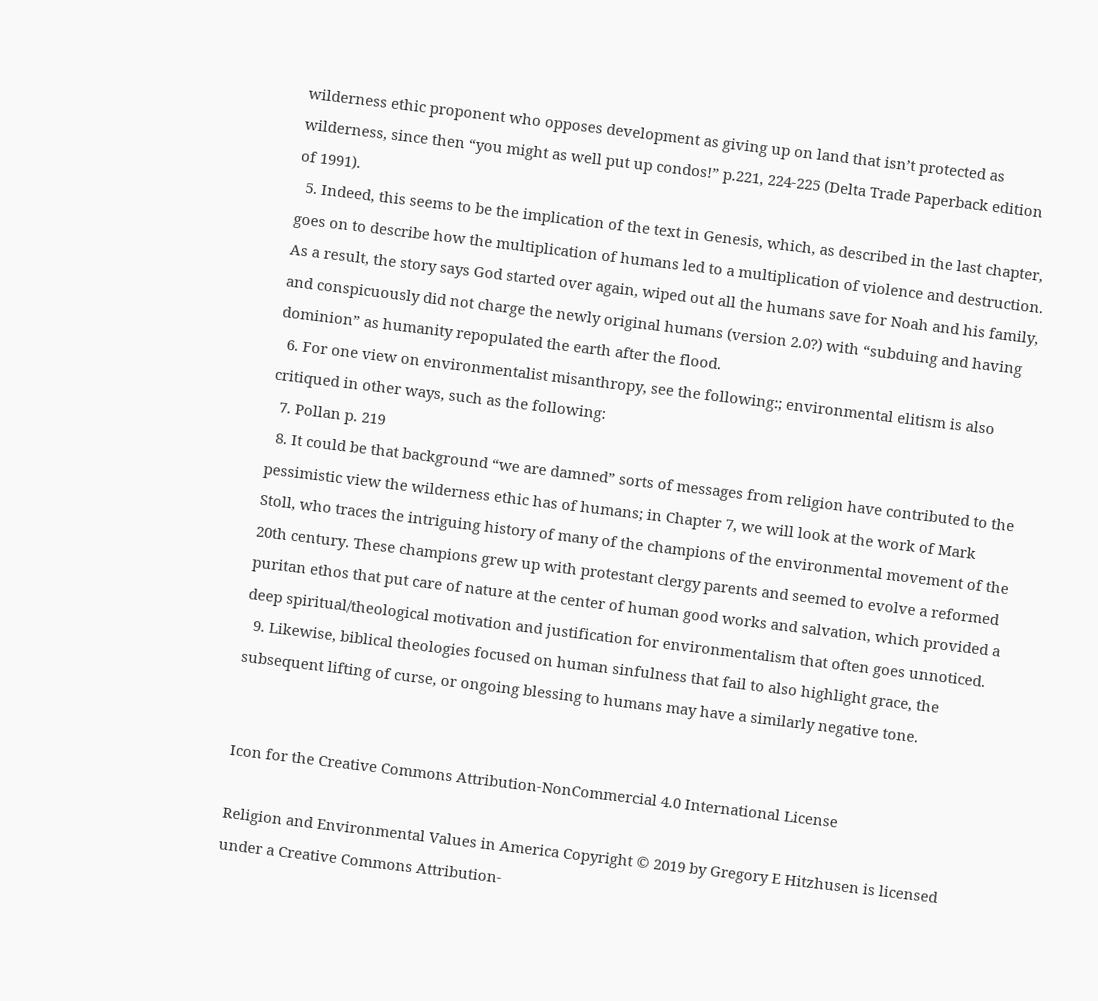wilderness ethic proponent who opposes development as giving up on land that isn’t protected as wilderness, since then “you might as well put up condos!” p.221, 224-225 (Delta Trade Paperback edition of 1991).
  5. Indeed, this seems to be the implication of the text in Genesis, which, as described in the last chapter, goes on to describe how the multiplication of humans led to a multiplication of violence and destruction. As a result, the story says God started over again, wiped out all the humans save for Noah and his family, and conspicuously did not charge the newly original humans (version 2.0?) with “subduing and having dominion” as humanity repopulated the earth after the flood.
  6. For one view on environmentalist misanthropy, see the following:; environmental elitism is also critiqued in other ways, such as the following:
  7. Pollan p. 219
  8. It could be that background “we are damned” sorts of messages from religion have contributed to the pessimistic view the wilderness ethic has of humans; in Chapter 7, we will look at the work of Mark Stoll, who traces the intriguing history of many of the champions of the environmental movement of the 20th century. These champions grew up with protestant clergy parents and seemed to evolve a reformed puritan ethos that put care of nature at the center of human good works and salvation, which provided a deep spiritual/theological motivation and justification for environmentalism that often goes unnoticed.
  9. Likewise, biblical theologies focused on human sinfulness that fail to also highlight grace, the subsequent lifting of curse, or ongoing blessing to humans may have a similarly negative tone.


Icon for the Creative Commons Attribution-NonCommercial 4.0 International License

Religion and Environmental Values in America Copyright © 2019 by Gregory E Hitzhusen is licensed under a Creative Commons Attribution-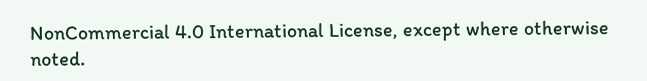NonCommercial 4.0 International License, except where otherwise noted.